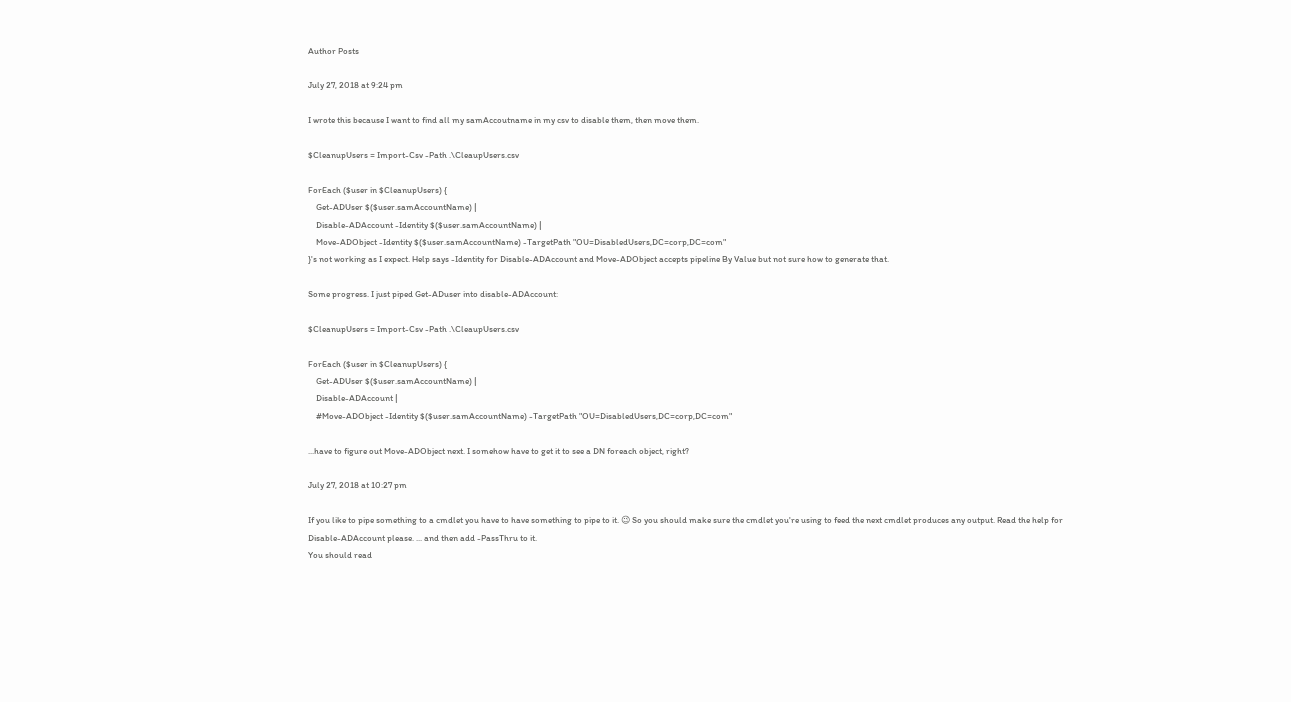Author Posts

July 27, 2018 at 9:24 pm

I wrote this because I want to find all my samAccoutname in my csv to disable them, then move them.

$CleanupUsers = Import-Csv -Path .\CleaupUsers.csv

ForEach ($user in $CleanupUsers) {
    Get-ADUser $($user.samAccountName) |
    Disable-ADAccount -Identity $($user.samAccountName) |
    Move-ADObject -Identity $($user.samAccountName) -TargetPath "OU=DisabledUsers,DC=corp,DC=com"
}'s not working as I expect. Help says -Identity for Disable-ADAccount and Move-ADObject accepts pipeline By Value but not sure how to generate that.

Some progress. I just piped Get-ADuser into disable-ADAccount:

$CleanupUsers = Import-Csv -Path .\CleaupUsers.csv

ForEach ($user in $CleanupUsers) {
    Get-ADUser $($user.samAccountName) |
    Disable-ADAccount |
    #Move-ADObject -Identity $($user.samAccountName) -TargetPath "OU=DisabledUsers,DC=corp,DC=com"

...have to figure out Move-ADObject next. I somehow have to get it to see a DN foreach object, right?

July 27, 2018 at 10:27 pm

If you like to pipe something to a cmdlet you have to have something to pipe to it. 😉 So you should make sure the cmdlet you're using to feed the next cmdlet produces any output. Read the help for Disable-ADAccount please. ... and then add -PassThru to it.
You should read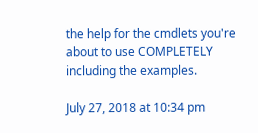the help for the cmdlets you're about to use COMPLETELY including the examples.

July 27, 2018 at 10:34 pm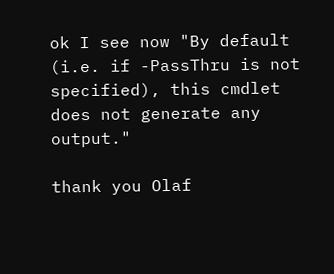ok I see now "By default (i.e. if -PassThru is not specified), this cmdlet does not generate any output."

thank you Olaf